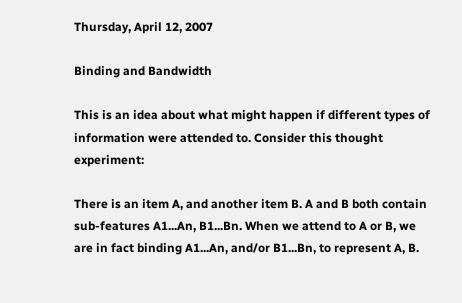Thursday, April 12, 2007

Binding and Bandwidth

This is an idea about what might happen if different types of information were attended to. Consider this thought experiment:

There is an item A, and another item B. A and B both contain sub-features A1...An, B1...Bn. When we attend to A or B, we are in fact binding A1...An, and/or B1...Bn, to represent A, B.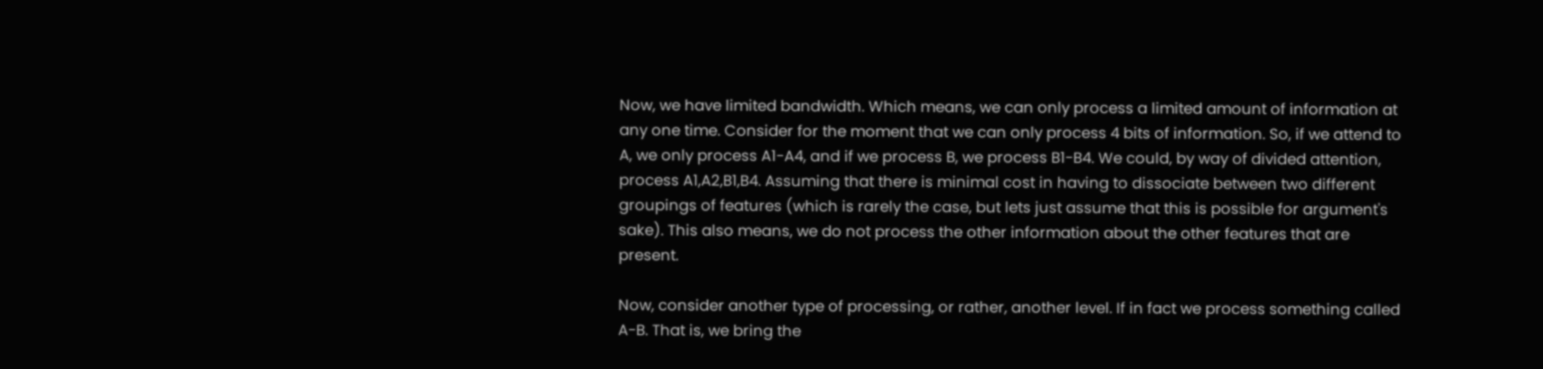Now, we have limited bandwidth. Which means, we can only process a limited amount of information at any one time. Consider for the moment that we can only process 4 bits of information. So, if we attend to A, we only process A1-A4, and if we process B, we process B1-B4. We could, by way of divided attention, process A1,A2,B1,B4. Assuming that there is minimal cost in having to dissociate between two different groupings of features (which is rarely the case, but lets just assume that this is possible for argument's sake). This also means, we do not process the other information about the other features that are present.

Now, consider another type of processing, or rather, another level. If in fact we process something called A-B. That is, we bring the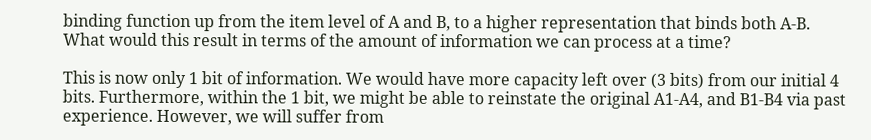binding function up from the item level of A and B, to a higher representation that binds both A-B. What would this result in terms of the amount of information we can process at a time?

This is now only 1 bit of information. We would have more capacity left over (3 bits) from our initial 4 bits. Furthermore, within the 1 bit, we might be able to reinstate the original A1-A4, and B1-B4 via past experience. However, we will suffer from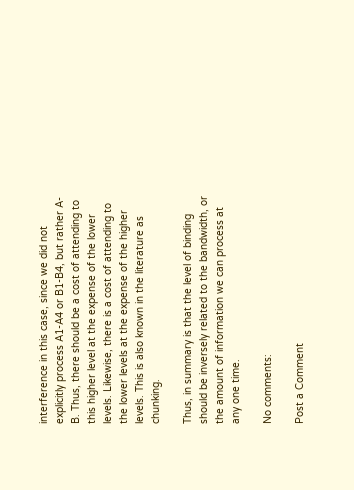interference in this case, since we did not explicitly process A1-A4 or B1-B4, but rather A-B. Thus, there should be a cost of attending to this higher level at the expense of the lower levels. Likewise, there is a cost of attending to the lower levels at the expense of the higher levels. This is also known in the literature as chunking.

Thus, in summary is that the level of binding should be inversely related to the bandwidth, or the amount of information we can process at any one time.

No comments:

Post a Comment